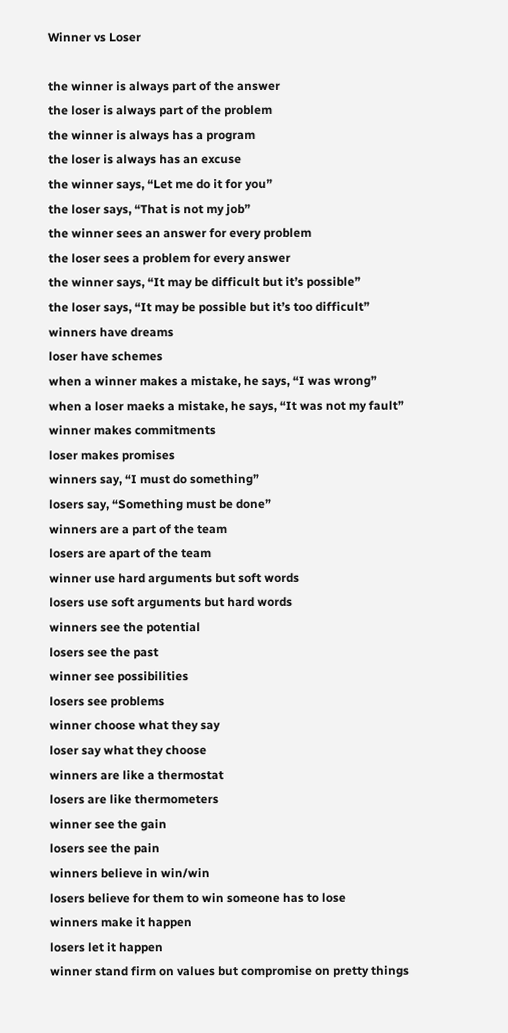Winner vs Loser

the winner is always part of the answer
the loser is always part of the problem
the winner is always has a program
the loser is always has an excuse
the winner says, “Let me do it for you”
the loser says, “That is not my job”
the winner sees an answer for every problem
the loser sees a problem for every answer
the winner says, “It may be difficult but it’s possible”
the loser says, “It may be possible but it’s too difficult”
winners have dreams
loser have schemes
when a winner makes a mistake, he says, “I was wrong”
when a loser maeks a mistake, he says, “It was not my fault”
winner makes commitments
loser makes promises
winners say, “I must do something”
losers say, “Something must be done”
winners are a part of the team
losers are apart of the team
winner use hard arguments but soft words
losers use soft arguments but hard words
winners see the potential
losers see the past
winner see possibilities
losers see problems
winner choose what they say
loser say what they choose
winners are like a thermostat
losers are like thermometers
winner see the gain
losers see the pain
winners believe in win/win
losers believe for them to win someone has to lose
winners make it happen
losers let it happen
winner stand firm on values but compromise on pretty things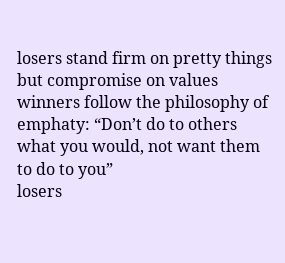losers stand firm on pretty things but compromise on values
winners follow the philosophy of emphaty: “Don’t do to others what you would, not want them to do to you”
losers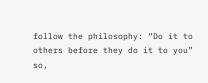follow the philosophy: “Do it to others before they do it to you”
so,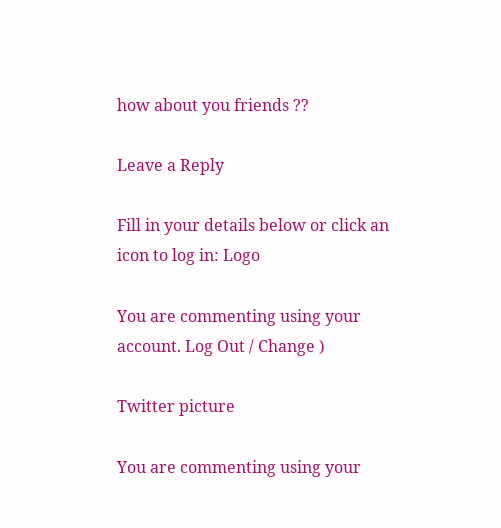how about you friends ??

Leave a Reply

Fill in your details below or click an icon to log in: Logo

You are commenting using your account. Log Out / Change )

Twitter picture

You are commenting using your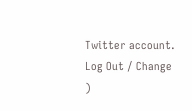Twitter account. Log Out / Change )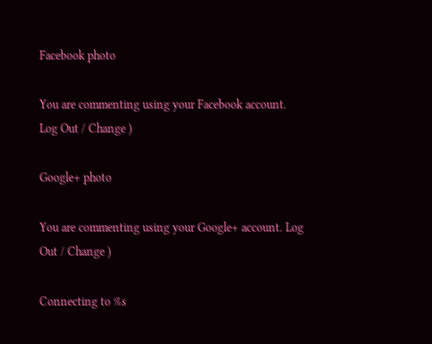Facebook photo

You are commenting using your Facebook account. Log Out / Change )

Google+ photo

You are commenting using your Google+ account. Log Out / Change )

Connecting to %s